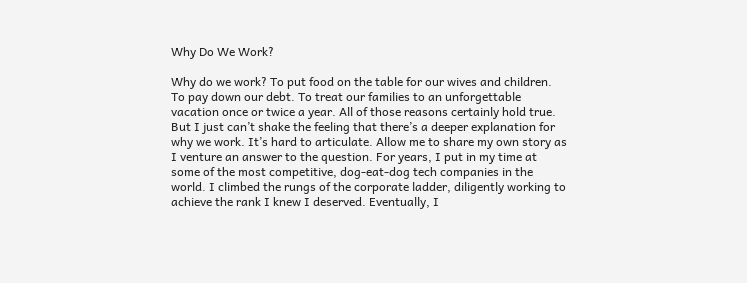Why Do We Work?

Why do we work? To put food on the table for our wives and children. To pay down our debt. To treat our families to an unforgettable vacation once or twice a year. All of those reasons certainly hold true. But I just can’t shake the feeling that there’s a deeper explanation for why we work. It’s hard to articulate. Allow me to share my own story as I venture an answer to the question. For years, I put in my time at some of the most competitive, dog-eat-dog tech companies in the world. I climbed the rungs of the corporate ladder, diligently working to achieve the rank I knew I deserved. Eventually, I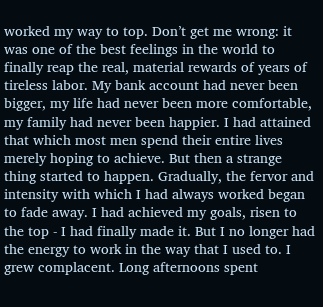worked my way to top. Don’t get me wrong: it was one of the best feelings in the world to finally reap the real, material rewards of years of tireless labor. My bank account had never been bigger, my life had never been more comfortable, my family had never been happier. I had attained that which most men spend their entire lives merely hoping to achieve. But then a strange thing started to happen. Gradually, the fervor and intensity with which I had always worked began to fade away. I had achieved my goals, risen to the top - I had finally made it. But I no longer had the energy to work in the way that I used to. I grew complacent. Long afternoons spent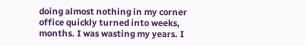doing almost nothing in my corner office quickly turned into weeks, months. I was wasting my years. I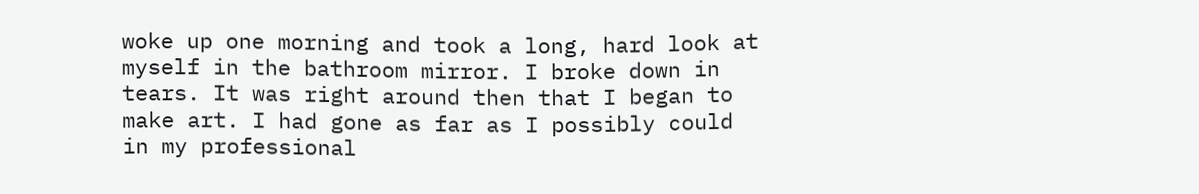woke up one morning and took a long, hard look at myself in the bathroom mirror. I broke down in tears. It was right around then that I began to make art. I had gone as far as I possibly could in my professional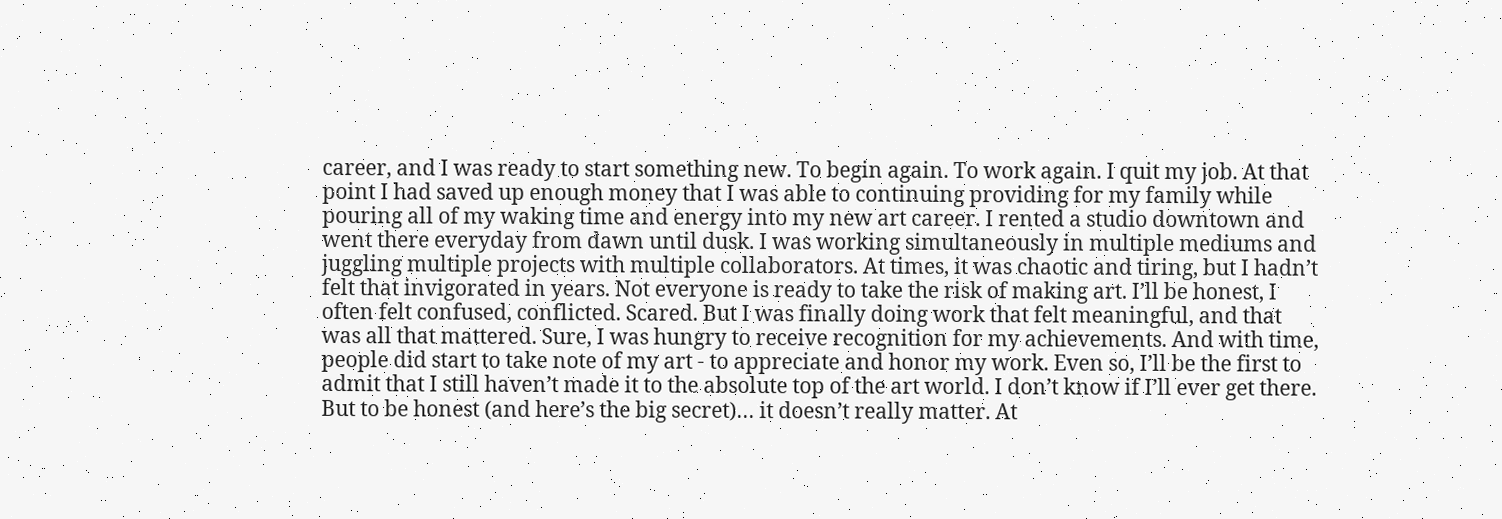career, and I was ready to start something new. To begin again. To work again. I quit my job. At that point I had saved up enough money that I was able to continuing providing for my family while pouring all of my waking time and energy into my new art career. I rented a studio downtown and went there everyday from dawn until dusk. I was working simultaneously in multiple mediums and juggling multiple projects with multiple collaborators. At times, it was chaotic and tiring, but I hadn’t felt that invigorated in years. Not everyone is ready to take the risk of making art. I’ll be honest, I often felt confused, conflicted. Scared. But I was finally doing work that felt meaningful, and that was all that mattered. Sure, I was hungry to receive recognition for my achievements. And with time, people did start to take note of my art - to appreciate and honor my work. Even so, I’ll be the first to admit that I still haven’t made it to the absolute top of the art world. I don’t know if I’ll ever get there. But to be honest (and here’s the big secret)… it doesn’t really matter. At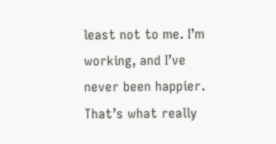least not to me. I’m working, and I’ve never been happier. That’s what really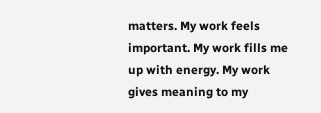matters. My work feels important. My work fills me up with energy. My work gives meaning to my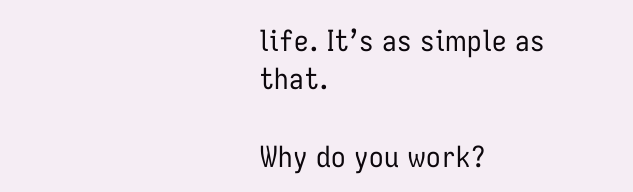life. It’s as simple as that.

Why do you work?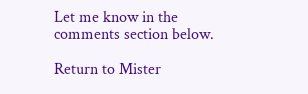Let me know in the comments section below.

Return to Mister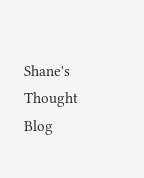Shane's Thought Blog